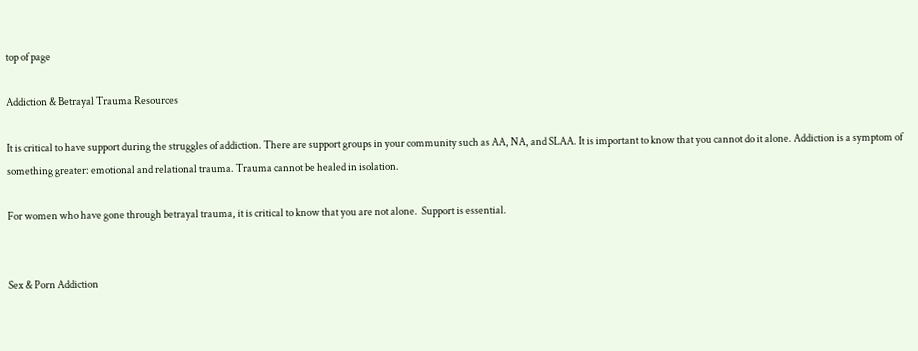top of page

Addiction & Betrayal Trauma Resources

It is critical to have support during the struggles of addiction. There are support groups in your community such as AA, NA, and SLAA. It is important to know that you cannot do it alone. Addiction is a symptom of something greater: emotional and relational trauma. Trauma cannot be healed in isolation.

For women who have gone through betrayal trauma, it is critical to know that you are not alone.  Support is essential.


Sex & Porn Addiction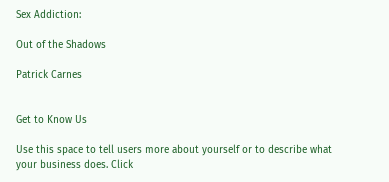Sex Addiction:

Out of the Shadows

Patrick Carnes


Get to Know Us

Use this space to tell users more about yourself or to describe what your business does. Click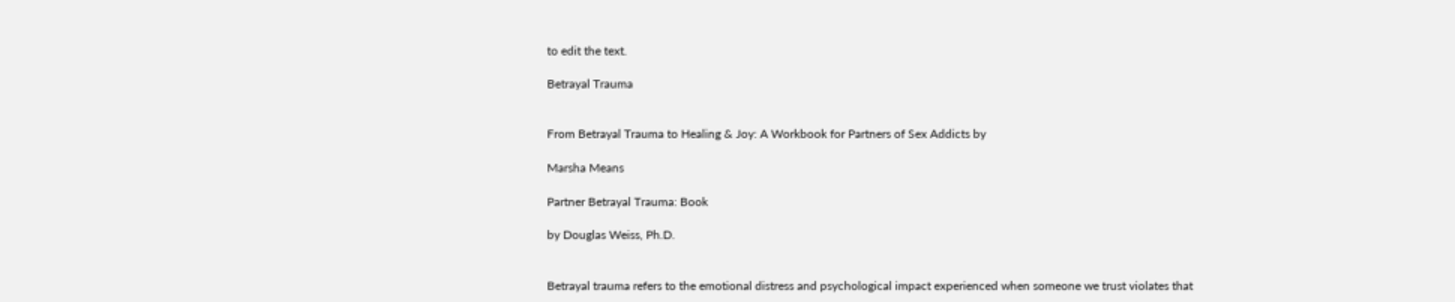to edit the text.

Betrayal Trauma


From Betrayal Trauma to Healing & Joy: A Workbook for Partners of Sex Addicts by

Marsha Means

Partner Betrayal Trauma: Book

by Douglas Weiss, Ph.D.


Betrayal trauma refers to the emotional distress and psychological impact experienced when someone we trust violates that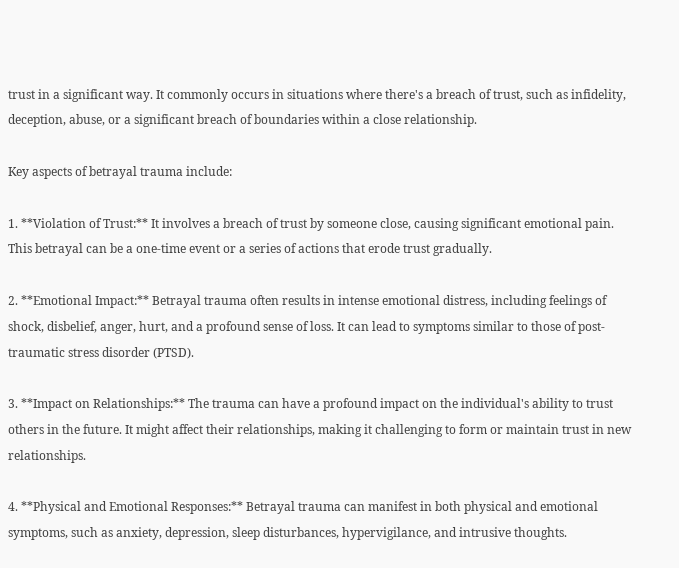trust in a significant way. It commonly occurs in situations where there's a breach of trust, such as infidelity, deception, abuse, or a significant breach of boundaries within a close relationship.

Key aspects of betrayal trauma include:

1. **Violation of Trust:** It involves a breach of trust by someone close, causing significant emotional pain. This betrayal can be a one-time event or a series of actions that erode trust gradually.

2. **Emotional Impact:** Betrayal trauma often results in intense emotional distress, including feelings of shock, disbelief, anger, hurt, and a profound sense of loss. It can lead to symptoms similar to those of post-traumatic stress disorder (PTSD).

3. **Impact on Relationships:** The trauma can have a profound impact on the individual's ability to trust others in the future. It might affect their relationships, making it challenging to form or maintain trust in new relationships.

4. **Physical and Emotional Responses:** Betrayal trauma can manifest in both physical and emotional symptoms, such as anxiety, depression, sleep disturbances, hypervigilance, and intrusive thoughts.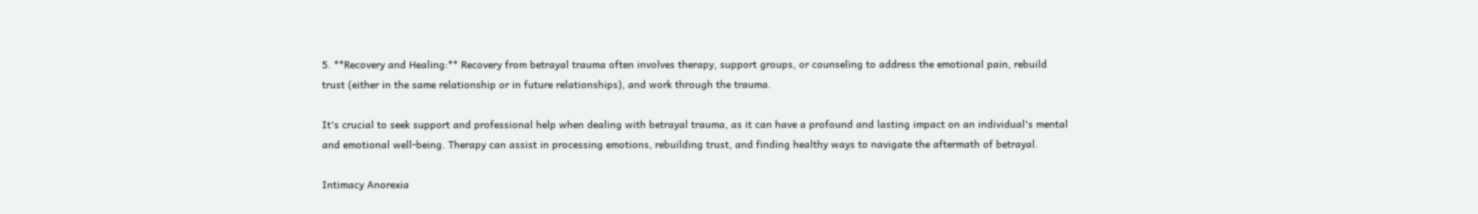5. **Recovery and Healing:** Recovery from betrayal trauma often involves therapy, support groups, or counseling to address the emotional pain, rebuild trust (either in the same relationship or in future relationships), and work through the trauma.

It's crucial to seek support and professional help when dealing with betrayal trauma, as it can have a profound and lasting impact on an individual's mental and emotional well-being. Therapy can assist in processing emotions, rebuilding trust, and finding healthy ways to navigate the aftermath of betrayal.

Intimacy Anorexia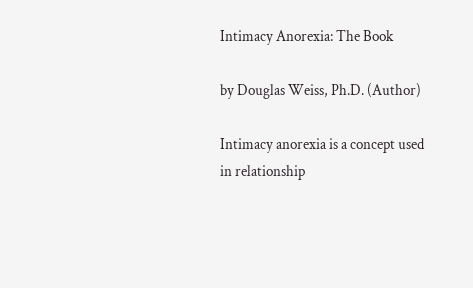Intimacy Anorexia: The Book

by Douglas Weiss, Ph.D. (Author)

Intimacy anorexia is a concept used in relationship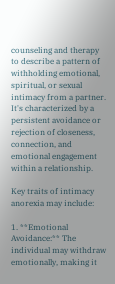counseling and therapy to describe a pattern of withholding emotional, spiritual, or sexual intimacy from a partner. It's characterized by a persistent avoidance or rejection of closeness, connection, and emotional engagement within a relationship.

Key traits of intimacy anorexia may include:

1. **Emotional Avoidance:** The individual may withdraw emotionally, making it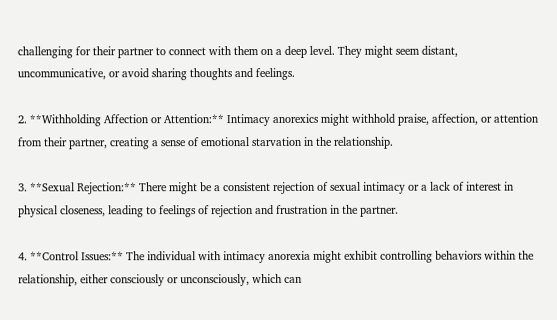challenging for their partner to connect with them on a deep level. They might seem distant, uncommunicative, or avoid sharing thoughts and feelings.

2. **Withholding Affection or Attention:** Intimacy anorexics might withhold praise, affection, or attention from their partner, creating a sense of emotional starvation in the relationship.

3. **Sexual Rejection:** There might be a consistent rejection of sexual intimacy or a lack of interest in physical closeness, leading to feelings of rejection and frustration in the partner.

4. **Control Issues:** The individual with intimacy anorexia might exhibit controlling behaviors within the relationship, either consciously or unconsciously, which can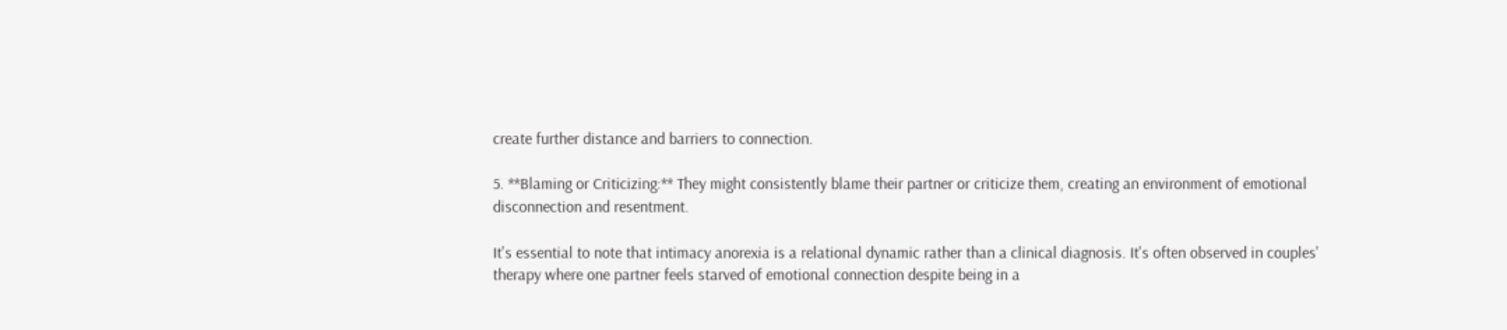create further distance and barriers to connection.

5. **Blaming or Criticizing:** They might consistently blame their partner or criticize them, creating an environment of emotional disconnection and resentment.

It's essential to note that intimacy anorexia is a relational dynamic rather than a clinical diagnosis. It's often observed in couples' therapy where one partner feels starved of emotional connection despite being in a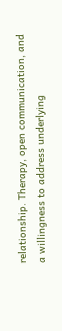relationship. Therapy, open communication, and a willingness to address underlying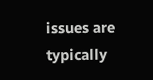issues are typically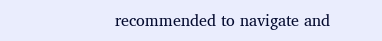recommended to navigate and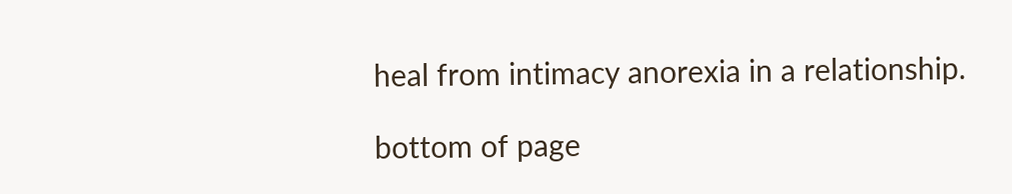heal from intimacy anorexia in a relationship.

bottom of page